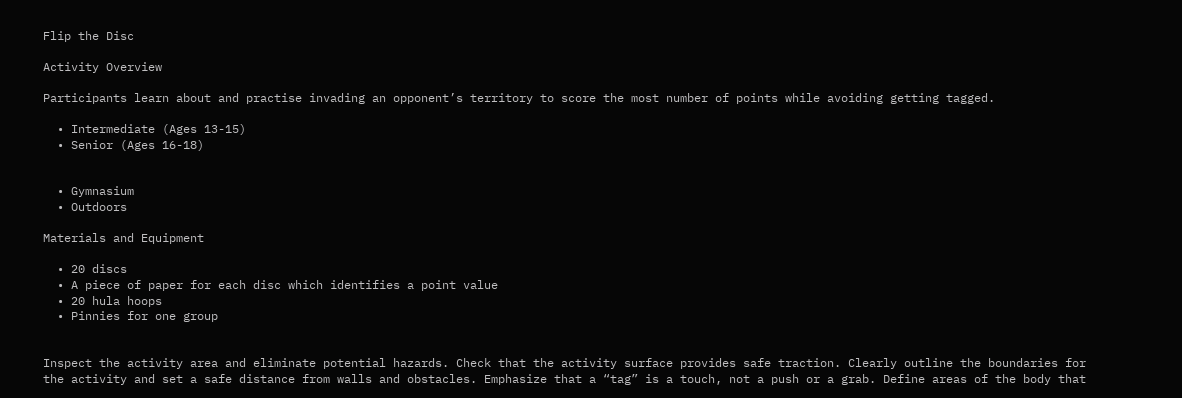Flip the Disc

Activity Overview

Participants learn about and practise invading an opponent’s territory to score the most number of points while avoiding getting tagged.

  • Intermediate (Ages 13-15)
  • Senior (Ages 16-18)


  • Gymnasium
  • Outdoors

Materials and Equipment

  • 20 discs
  • A piece of paper for each disc which identifies a point value
  • 20 hula hoops
  • Pinnies for one group


Inspect the activity area and eliminate potential hazards. Check that the activity surface provides safe traction. Clearly outline the boundaries for the activity and set a safe distance from walls and obstacles. Emphasize that a “tag” is a touch, not a push or a grab. Define areas of the body that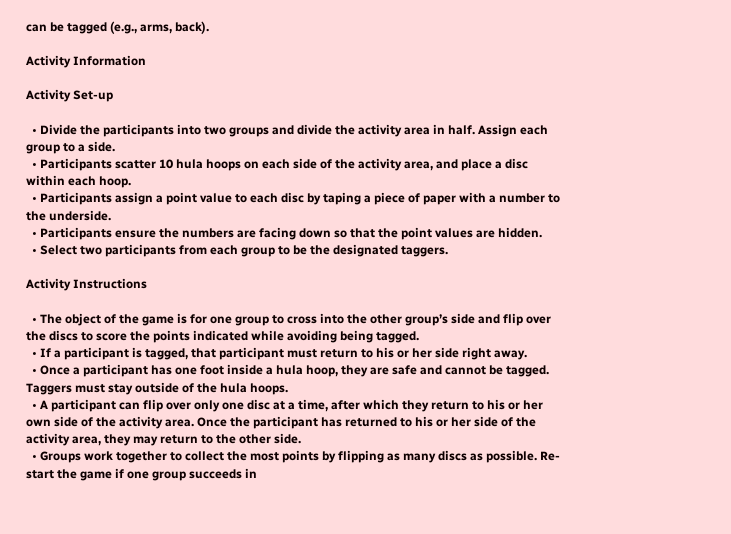can be tagged (e.g., arms, back).

Activity Information

Activity Set-up

  • Divide the participants into two groups and divide the activity area in half. Assign each group to a side.
  • Participants scatter 10 hula hoops on each side of the activity area, and place a disc within each hoop.
  • Participants assign a point value to each disc by taping a piece of paper with a number to the underside.
  • Participants ensure the numbers are facing down so that the point values are hidden.
  • Select two participants from each group to be the designated taggers.

Activity Instructions

  • The object of the game is for one group to cross into the other group’s side and flip over the discs to score the points indicated while avoiding being tagged.
  • If a participant is tagged, that participant must return to his or her side right away.
  • Once a participant has one foot inside a hula hoop, they are safe and cannot be tagged. Taggers must stay outside of the hula hoops.
  • A participant can flip over only one disc at a time, after which they return to his or her own side of the activity area. Once the participant has returned to his or her side of the activity area, they may return to the other side.
  • Groups work together to collect the most points by flipping as many discs as possible. Re-start the game if one group succeeds in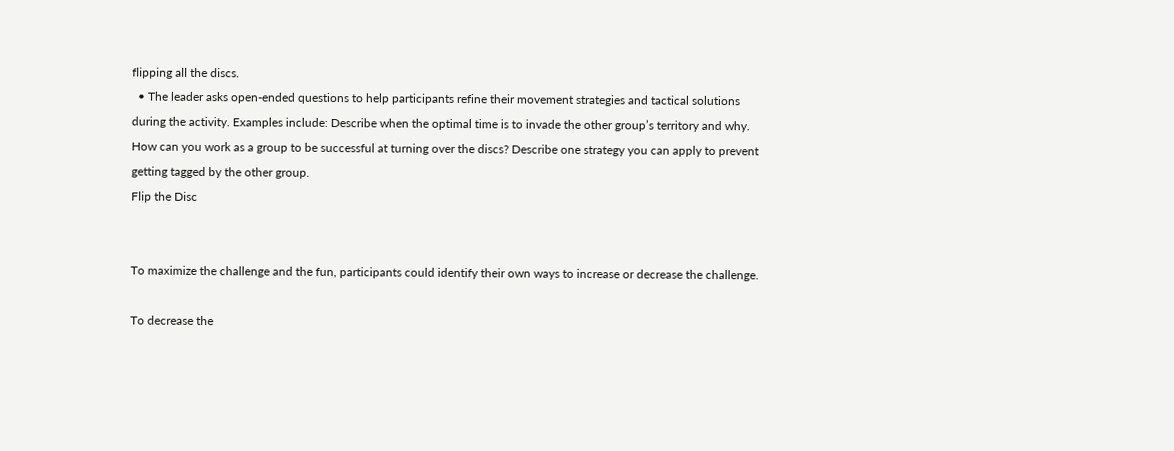flipping all the discs.
  • The leader asks open-ended questions to help participants refine their movement strategies and tactical solutions during the activity. Examples include: Describe when the optimal time is to invade the other group’s territory and why. How can you work as a group to be successful at turning over the discs? Describe one strategy you can apply to prevent getting tagged by the other group.
Flip the Disc


To maximize the challenge and the fun, participants could identify their own ways to increase or decrease the challenge.

To decrease the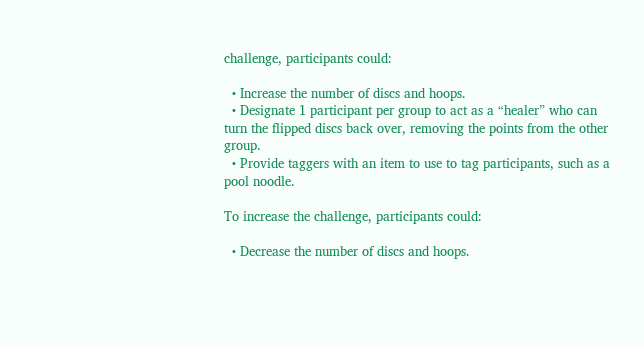challenge, participants could:

  • Increase the number of discs and hoops.
  • Designate 1 participant per group to act as a “healer” who can turn the flipped discs back over, removing the points from the other group.
  • Provide taggers with an item to use to tag participants, such as a pool noodle.

To increase the challenge, participants could:

  • Decrease the number of discs and hoops.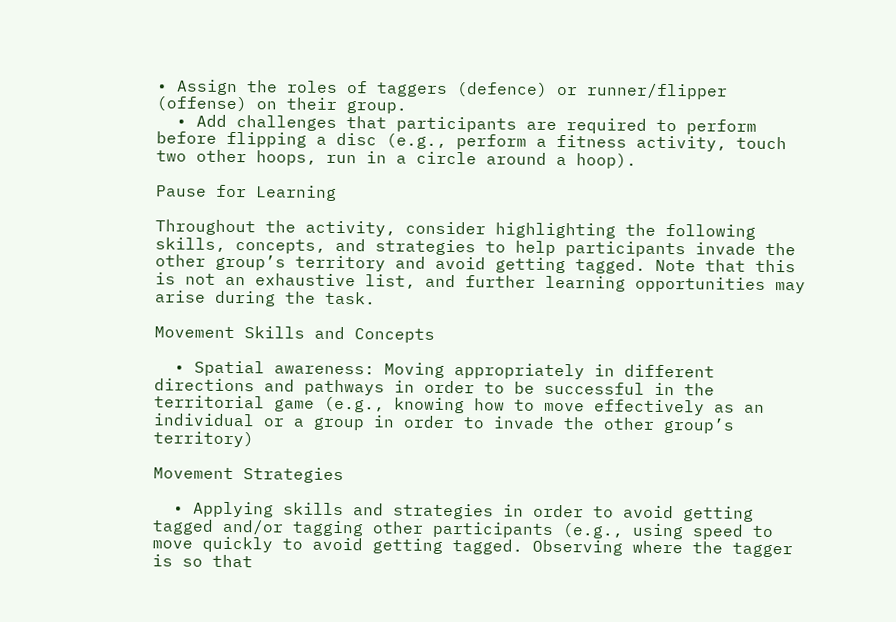• Assign the roles of taggers (defence) or runner/flipper (offense) on their group.
  • Add challenges that participants are required to perform before flipping a disc (e.g., perform a fitness activity, touch two other hoops, run in a circle around a hoop).

Pause for Learning

Throughout the activity, consider highlighting the following skills, concepts, and strategies to help participants invade the other group’s territory and avoid getting tagged. Note that this is not an exhaustive list, and further learning opportunities may arise during the task.

Movement Skills and Concepts

  • Spatial awareness: Moving appropriately in different directions and pathways in order to be successful in the territorial game (e.g., knowing how to move effectively as an individual or a group in order to invade the other group’s territory)

Movement Strategies

  • Applying skills and strategies in order to avoid getting tagged and/or tagging other participants (e.g., using speed to move quickly to avoid getting tagged. Observing where the tagger is so that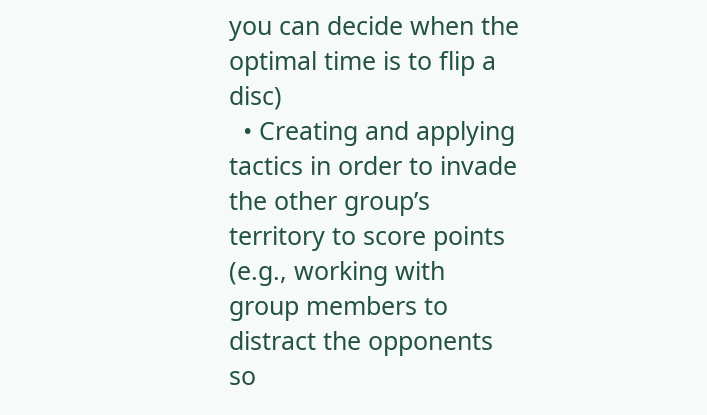you can decide when the optimal time is to flip a disc)
  • Creating and applying tactics in order to invade the other group’s territory to score points (e.g., working with group members to distract the opponents so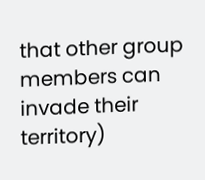that other group members can invade their territory)